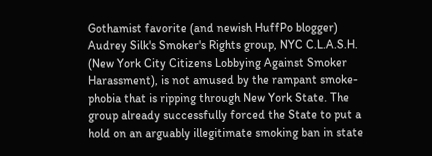Gothamist favorite (and newish HuffPo blogger) Audrey Silk's Smoker's Rights group, NYC C.L.A.S.H. (New York City Citizens Lobbying Against Smoker Harassment), is not amused by the rampant smoke-phobia that is ripping through New York State. The group already successfully forced the State to put a hold on an arguably illegitimate smoking ban in state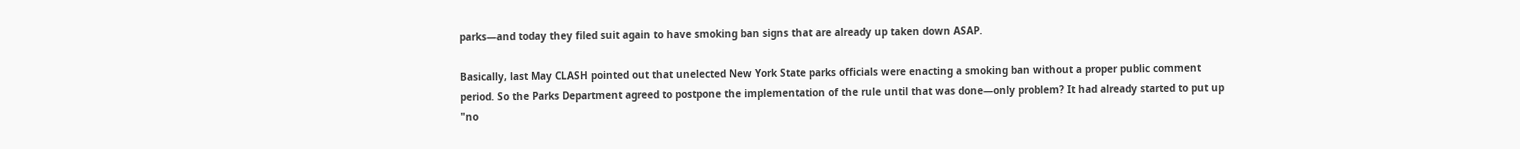parks—and today they filed suit again to have smoking ban signs that are already up taken down ASAP.

Basically, last May CLASH pointed out that unelected New York State parks officials were enacting a smoking ban without a proper public comment period. So the Parks Department agreed to postpone the implementation of the rule until that was done—only problem? It had already started to put up "no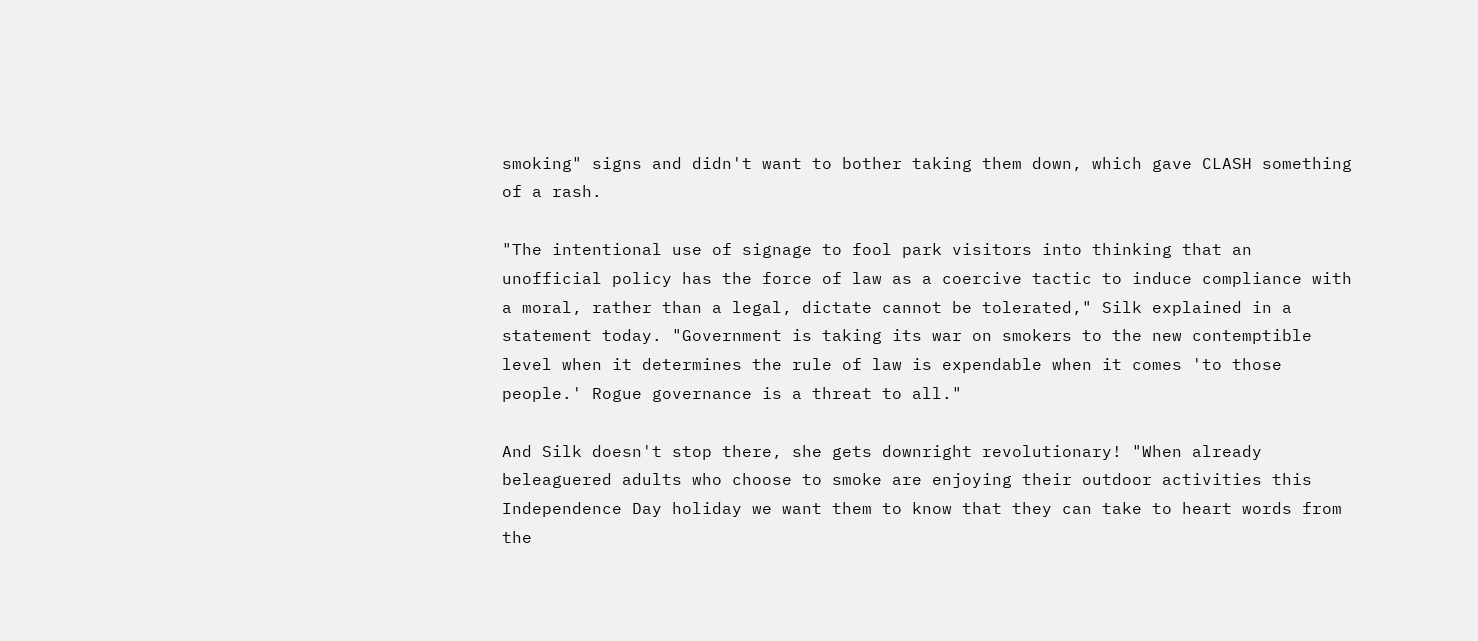smoking" signs and didn't want to bother taking them down, which gave CLASH something of a rash.

"The intentional use of signage to fool park visitors into thinking that an unofficial policy has the force of law as a coercive tactic to induce compliance with a moral, rather than a legal, dictate cannot be tolerated," Silk explained in a statement today. "Government is taking its war on smokers to the new contemptible level when it determines the rule of law is expendable when it comes 'to those people.' Rogue governance is a threat to all."

And Silk doesn't stop there, she gets downright revolutionary! "When already beleaguered adults who choose to smoke are enjoying their outdoor activities this Independence Day holiday we want them to know that they can take to heart words from the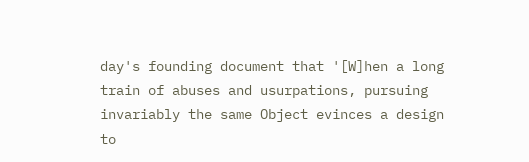day's founding document that '[W]hen a long train of abuses and usurpations, pursuing invariably the same Object evinces a design to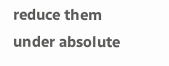reduce them under absolute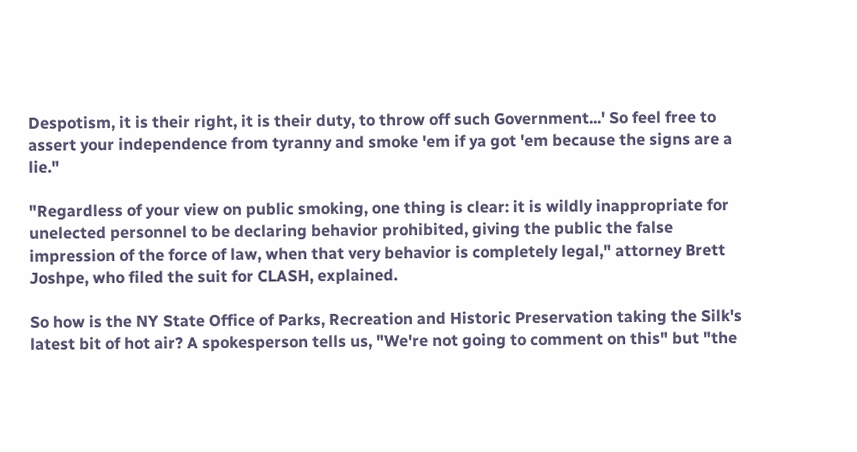Despotism, it is their right, it is their duty, to throw off such Government...' So feel free to assert your independence from tyranny and smoke 'em if ya got 'em because the signs are a lie."

"Regardless of your view on public smoking, one thing is clear: it is wildly inappropriate for unelected personnel to be declaring behavior prohibited, giving the public the false impression of the force of law, when that very behavior is completely legal," attorney Brett Joshpe, who filed the suit for CLASH, explained.

So how is the NY State Office of Parks, Recreation and Historic Preservation taking the Silk's latest bit of hot air? A spokesperson tells us, "We're not going to comment on this" but "the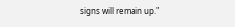signs will remain up."